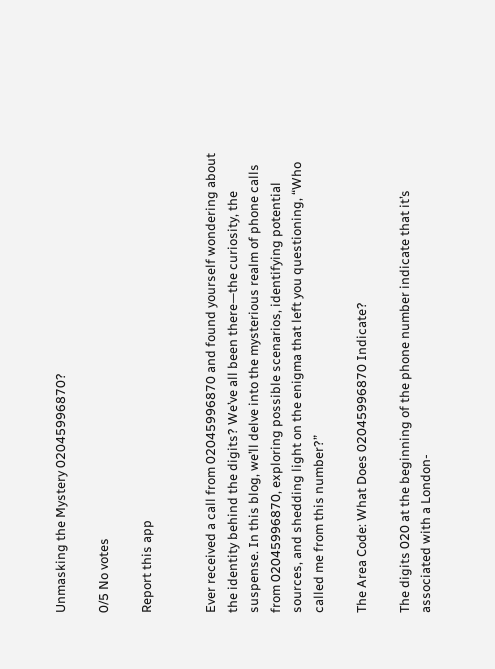Unmasking the Mystery 02045996870?

0/5 No votes

Report this app


Ever received a call from 02045996870 and found yourself wondering about the identity behind the digits? We’ve all been there—the curiosity, the suspense. In this blog, we’ll delve into the mysterious realm of phone calls from 02045996870, exploring possible scenarios, identifying potential sources, and shedding light on the enigma that left you questioning, “Who called me from this number?”

The Area Code: What Does 02045996870 Indicate?

The digits 020 at the beginning of the phone number indicate that it’s associated with a London-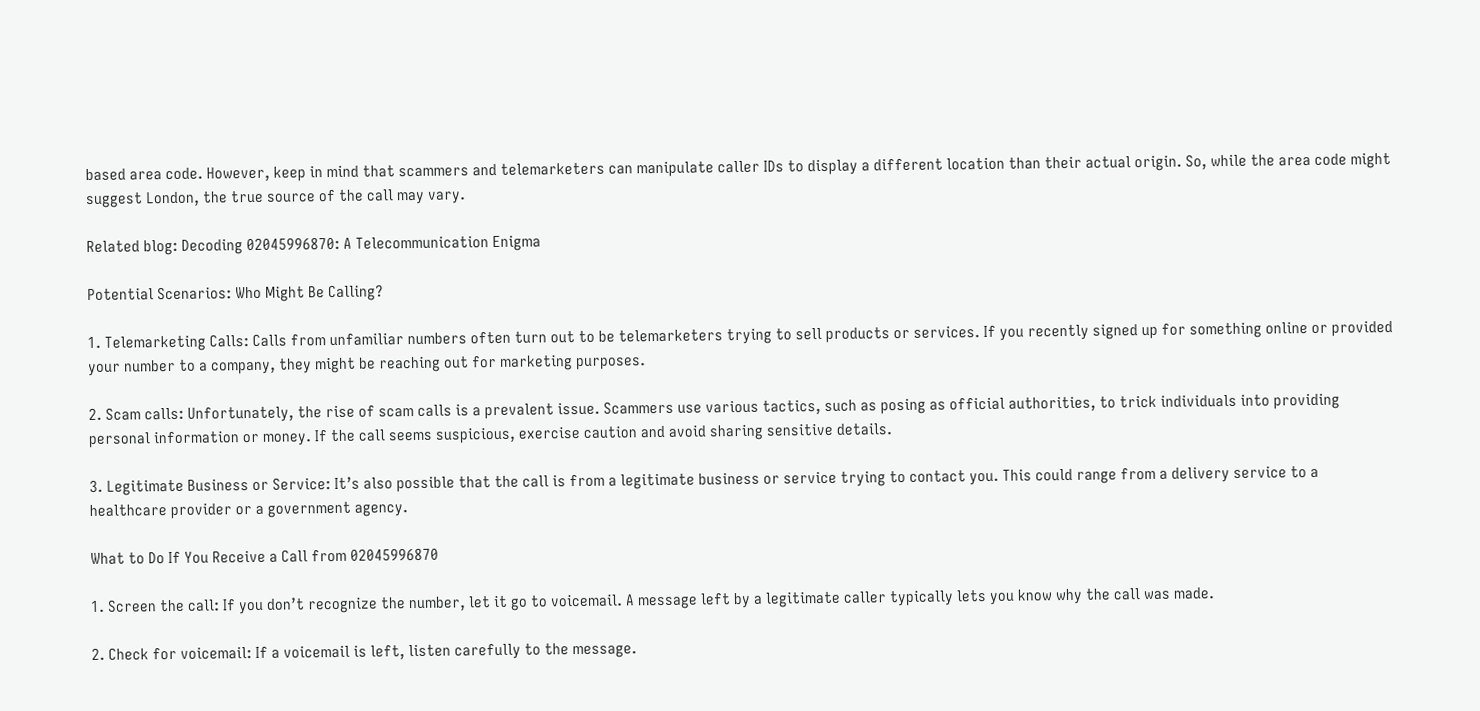based area code. However, keep in mind that scammers and telemarketers can manipulate caller IDs to display a different location than their actual origin. So, while the area code might suggest London, the true source of the call may vary.

Related blog: Decoding 02045996870: A Telecommunication Enigma

Potential Scenarios: Who Might Be Calling?

1. Telemarketing Calls: Calls from unfamiliar numbers often turn out to be telemarketers trying to sell products or services. If you recently signed up for something online or provided your number to a company, they might be reaching out for marketing purposes.

2. Scam calls: Unfortunately, the rise of scam calls is a prevalent issue. Scammers use various tactics, such as posing as official authorities, to trick individuals into providing personal information or money. If the call seems suspicious, exercise caution and avoid sharing sensitive details.

3. Legitimate Business or Service: It’s also possible that the call is from a legitimate business or service trying to contact you. This could range from a delivery service to a healthcare provider or a government agency.

What to Do If You Receive a Call from 02045996870

1. Screen the call: If you don’t recognize the number, let it go to voicemail. A message left by a legitimate caller typically lets you know why the call was made.

2. Check for voicemail: If a voicemail is left, listen carefully to the message.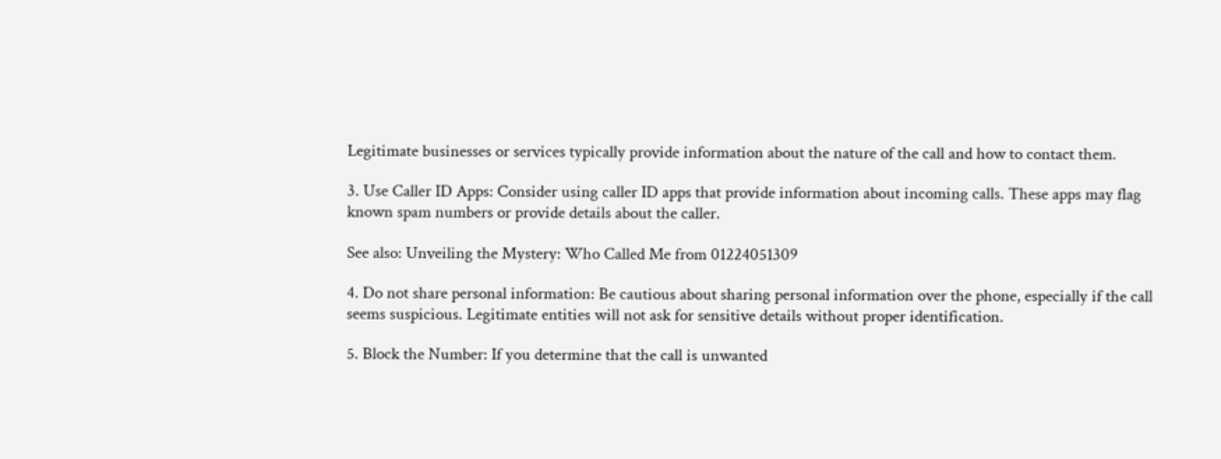Legitimate businesses or services typically provide information about the nature of the call and how to contact them.

3. Use Caller ID Apps: Consider using caller ID apps that provide information about incoming calls. These apps may flag known spam numbers or provide details about the caller.

See also: Unveiling the Mystery: Who Called Me from 01224051309

4. Do not share personal information: Be cautious about sharing personal information over the phone, especially if the call seems suspicious. Legitimate entities will not ask for sensitive details without proper identification.

5. Block the Number: If you determine that the call is unwanted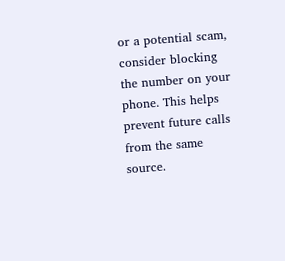or a potential scam, consider blocking the number on your phone. This helps prevent future calls from the same source.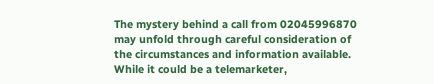The mystery behind a call from 02045996870 may unfold through careful consideration of the circumstances and information available. While it could be a telemarketer,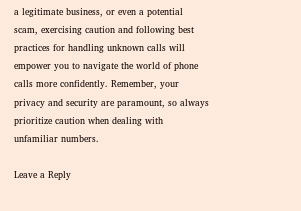a legitimate business, or even a potential scam, exercising caution and following best practices for handling unknown calls will empower you to navigate the world of phone calls more confidently. Remember, your privacy and security are paramount, so always prioritize caution when dealing with unfamiliar numbers.

Leave a Reply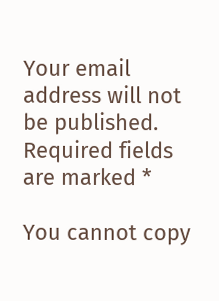Your email address will not be published. Required fields are marked *

You cannot copy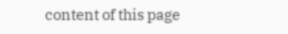content of this page